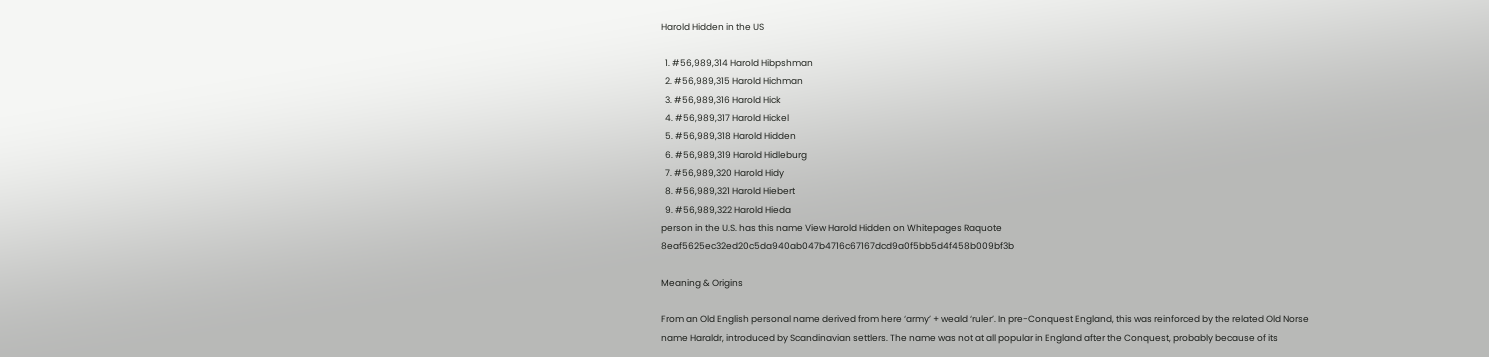Harold Hidden in the US

  1. #56,989,314 Harold Hibpshman
  2. #56,989,315 Harold Hichman
  3. #56,989,316 Harold Hick
  4. #56,989,317 Harold Hickel
  5. #56,989,318 Harold Hidden
  6. #56,989,319 Harold Hidleburg
  7. #56,989,320 Harold Hidy
  8. #56,989,321 Harold Hiebert
  9. #56,989,322 Harold Hieda
person in the U.S. has this name View Harold Hidden on Whitepages Raquote 8eaf5625ec32ed20c5da940ab047b4716c67167dcd9a0f5bb5d4f458b009bf3b

Meaning & Origins

From an Old English personal name derived from here ‘army’ + weald ‘ruler’. In pre-Conquest England, this was reinforced by the related Old Norse name Haraldr, introduced by Scandinavian settlers. The name was not at all popular in England after the Conquest, probably because of its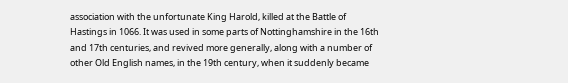association with the unfortunate King Harold, killed at the Battle of Hastings in 1066. It was used in some parts of Nottinghamshire in the 16th and 17th centuries, and revived more generally, along with a number of other Old English names, in the 19th century, when it suddenly became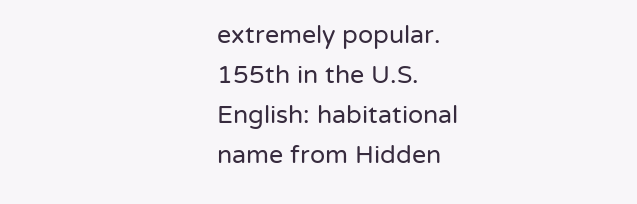extremely popular.
155th in the U.S.
English: habitational name from Hidden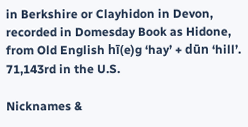in Berkshire or Clayhidon in Devon, recorded in Domesday Book as Hidone, from Old English hī(e)g ‘hay’ + dūn ‘hill’.
71,143rd in the U.S.

Nicknames &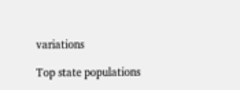variations

Top state populations